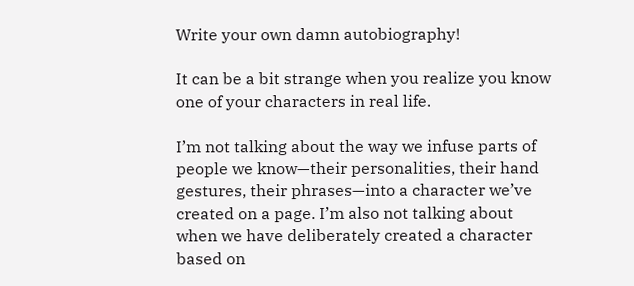Write your own damn autobiography!

It can be a bit strange when you realize you know one of your characters in real life.

I’m not talking about the way we infuse parts of people we know—their personalities, their hand gestures, their phrases—into a character we’ve created on a page. I’m also not talking about when we have deliberately created a character based on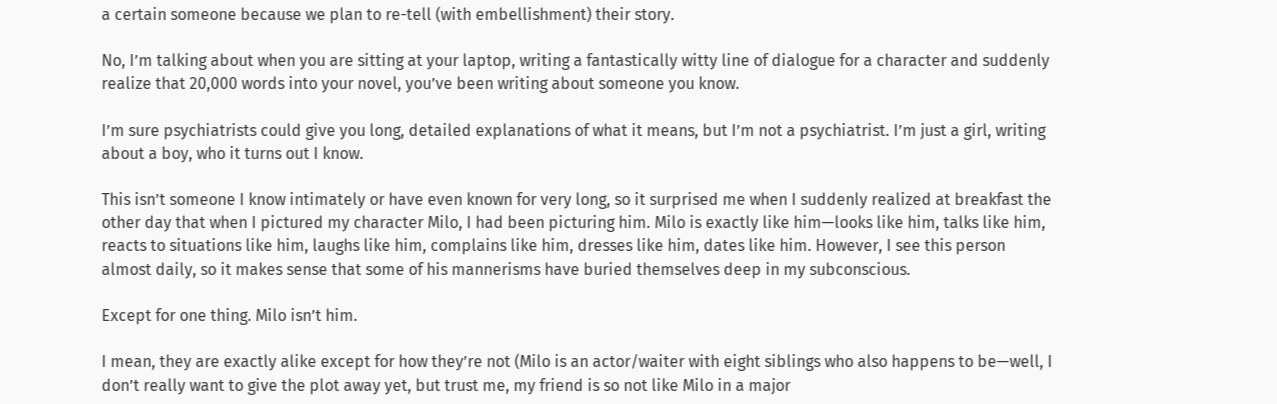a certain someone because we plan to re-tell (with embellishment) their story.

No, I’m talking about when you are sitting at your laptop, writing a fantastically witty line of dialogue for a character and suddenly realize that 20,000 words into your novel, you’ve been writing about someone you know.

I’m sure psychiatrists could give you long, detailed explanations of what it means, but I’m not a psychiatrist. I’m just a girl, writing about a boy, who it turns out I know.

This isn’t someone I know intimately or have even known for very long, so it surprised me when I suddenly realized at breakfast the other day that when I pictured my character Milo, I had been picturing him. Milo is exactly like him—looks like him, talks like him, reacts to situations like him, laughs like him, complains like him, dresses like him, dates like him. However, I see this person almost daily, so it makes sense that some of his mannerisms have buried themselves deep in my subconscious.

Except for one thing. Milo isn’t him.

I mean, they are exactly alike except for how they’re not (Milo is an actor/waiter with eight siblings who also happens to be—well, I don’t really want to give the plot away yet, but trust me, my friend is so not like Milo in a major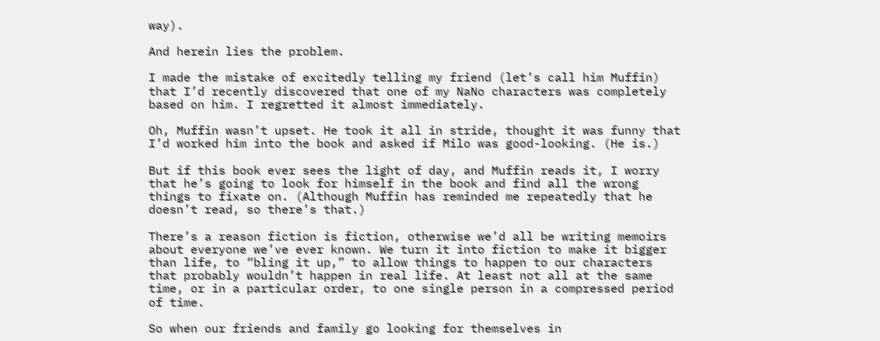way).

And herein lies the problem.

I made the mistake of excitedly telling my friend (let’s call him Muffin) that I’d recently discovered that one of my NaNo characters was completely based on him. I regretted it almost immediately.

Oh, Muffin wasn’t upset. He took it all in stride, thought it was funny that I’d worked him into the book and asked if Milo was good-looking. (He is.)

But if this book ever sees the light of day, and Muffin reads it, I worry that he’s going to look for himself in the book and find all the wrong things to fixate on. (Although Muffin has reminded me repeatedly that he doesn’t read, so there’s that.)

There’s a reason fiction is fiction, otherwise we’d all be writing memoirs about everyone we’ve ever known. We turn it into fiction to make it bigger than life, to “bling it up,” to allow things to happen to our characters that probably wouldn’t happen in real life. At least not all at the same time, or in a particular order, to one single person in a compressed period of time.

So when our friends and family go looking for themselves in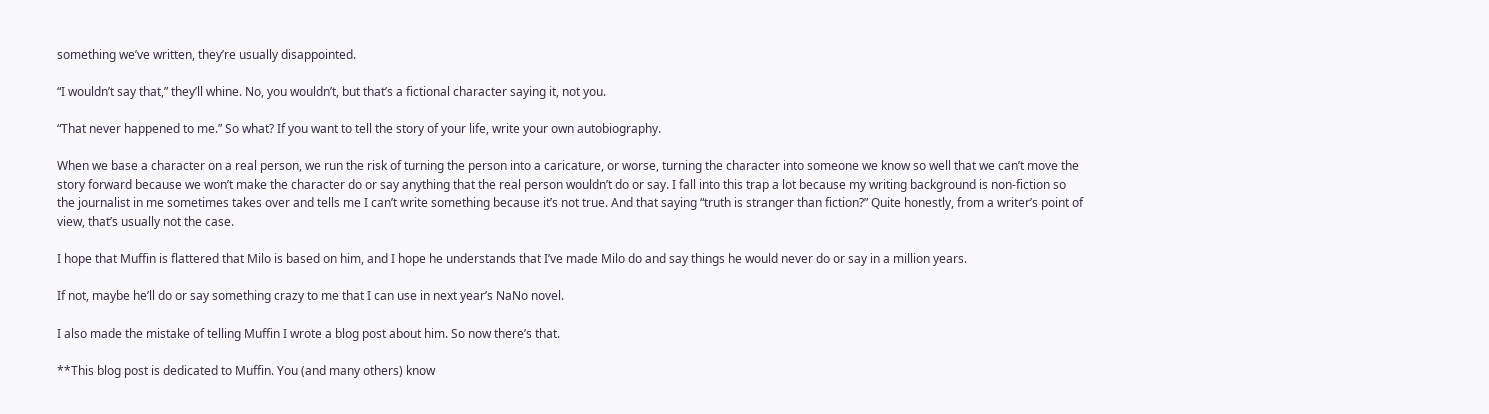something we’ve written, they’re usually disappointed.

“I wouldn’t say that,” they’ll whine. No, you wouldn’t, but that’s a fictional character saying it, not you.

“That never happened to me.” So what? If you want to tell the story of your life, write your own autobiography.

When we base a character on a real person, we run the risk of turning the person into a caricature, or worse, turning the character into someone we know so well that we can’t move the story forward because we won’t make the character do or say anything that the real person wouldn’t do or say. I fall into this trap a lot because my writing background is non-fiction so the journalist in me sometimes takes over and tells me I can’t write something because it’s not true. And that saying “truth is stranger than fiction?” Quite honestly, from a writer’s point of view, that’s usually not the case.

I hope that Muffin is flattered that Milo is based on him, and I hope he understands that I’ve made Milo do and say things he would never do or say in a million years.

If not, maybe he’ll do or say something crazy to me that I can use in next year’s NaNo novel.

I also made the mistake of telling Muffin I wrote a blog post about him. So now there’s that.

**This blog post is dedicated to Muffin. You (and many others) know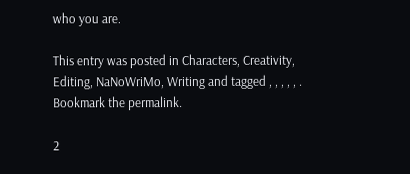who you are.

This entry was posted in Characters, Creativity, Editing, NaNoWriMo, Writing and tagged , , , , , . Bookmark the permalink.

2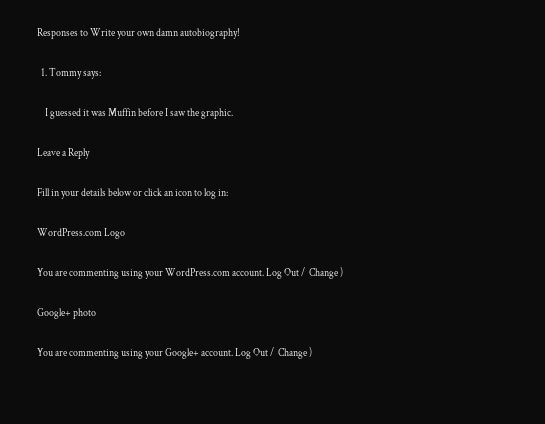Responses to Write your own damn autobiography!

  1. Tommy says:

    I guessed it was Muffin before I saw the graphic.

Leave a Reply

Fill in your details below or click an icon to log in:

WordPress.com Logo

You are commenting using your WordPress.com account. Log Out /  Change )

Google+ photo

You are commenting using your Google+ account. Log Out /  Change )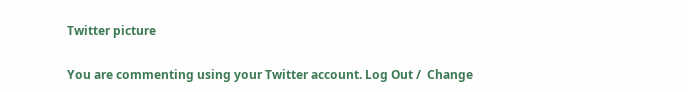Twitter picture

You are commenting using your Twitter account. Log Out /  Change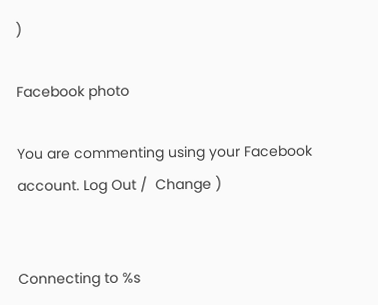)

Facebook photo

You are commenting using your Facebook account. Log Out /  Change )


Connecting to %s